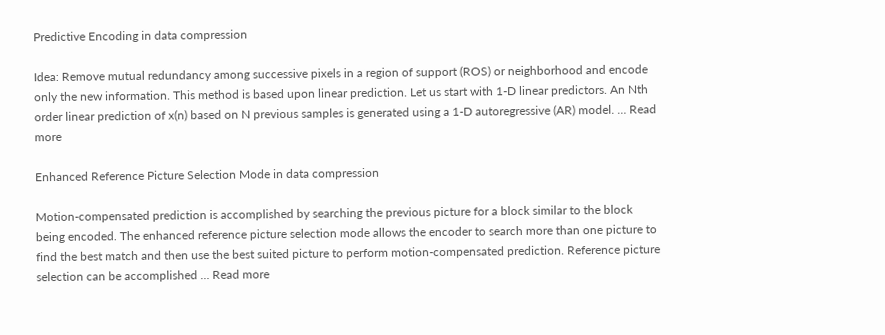Predictive Encoding in data compression

Idea: Remove mutual redundancy among successive pixels in a region of support (ROS) or neighborhood and encode only the new information. This method is based upon linear prediction. Let us start with 1-D linear predictors. An Nth order linear prediction of x(n) based on N previous samples is generated using a 1-D autoregressive (AR) model. … Read more

Enhanced Reference Picture Selection Mode in data compression

Motion-compensated prediction is accomplished by searching the previous picture for a block similar to the block being encoded. The enhanced reference picture selection mode allows the encoder to search more than one picture to find the best match and then use the best suited picture to perform motion-compensated prediction. Reference picture selection can be accomplished … Read more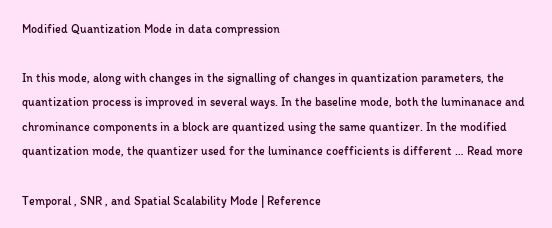Modified Quantization Mode in data compression

In this mode, along with changes in the signalling of changes in quantization parameters, the quantization process is improved in several ways. In the baseline mode, both the luminanace and chrominance components in a block are quantized using the same quantizer. In the modified quantization mode, the quantizer used for the luminance coefficients is different … Read more

Temporal , SNR , and Spatial Scalability Mode | Reference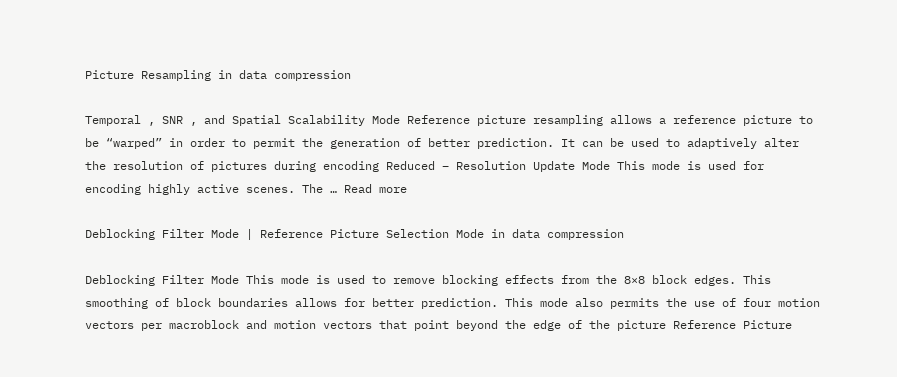Picture Resampling in data compression

Temporal , SNR , and Spatial Scalability Mode Reference picture resampling allows a reference picture to be “warped” in order to permit the generation of better prediction. It can be used to adaptively alter the resolution of pictures during encoding Reduced – Resolution Update Mode This mode is used for encoding highly active scenes. The … Read more

Deblocking Filter Mode | Reference Picture Selection Mode in data compression

Deblocking Filter Mode This mode is used to remove blocking effects from the 8×8 block edges. This smoothing of block boundaries allows for better prediction. This mode also permits the use of four motion vectors per macroblock and motion vectors that point beyond the edge of the picture Reference Picture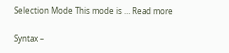Selection Mode This mode is … Read more

Syntax –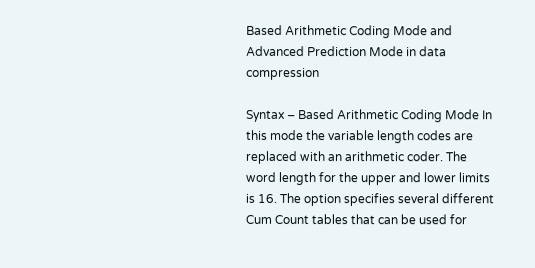Based Arithmetic Coding Mode and Advanced Prediction Mode in data compression

Syntax – Based Arithmetic Coding Mode In this mode the variable length codes are replaced with an arithmetic coder. The word length for the upper and lower limits is 16. The option specifies several different Cum Count tables that can be used for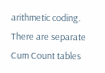arithmetic coding. There are separate Cum Count tables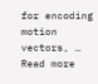for encoding motion vectors, … Read more